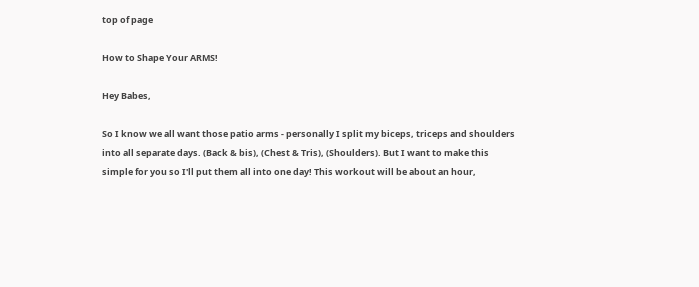top of page

How to Shape Your ARMS!

Hey Babes,

So I know we all want those patio arms - personally I split my biceps, triceps and shoulders into all separate days. (Back & bis), (Chest & Tris), (Shoulders). But I want to make this simple for you so I'll put them all into one day! This workout will be about an hour,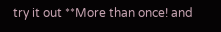try it out **More than once! and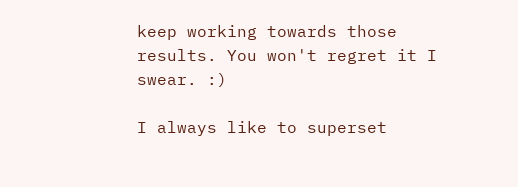keep working towards those results. You won't regret it I swear. :)

I always like to superset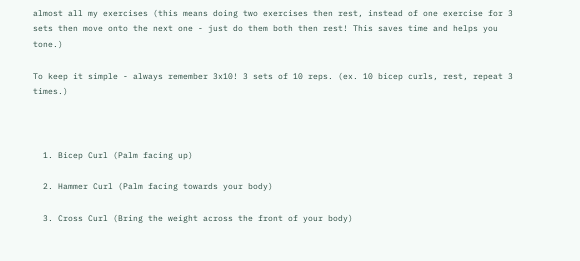almost all my exercises (this means doing two exercises then rest, instead of one exercise for 3 sets then move onto the next one - just do them both then rest! This saves time and helps you tone.)

To keep it simple - always remember 3x10! 3 sets of 10 reps. (ex. 10 bicep curls, rest, repeat 3 times.)



  1. Bicep Curl (Palm facing up)

  2. Hammer Curl (Palm facing towards your body)

  3. Cross Curl (Bring the weight across the front of your body)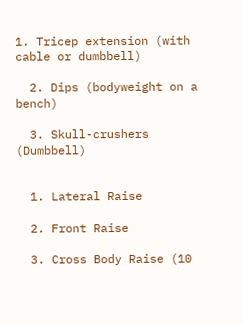1. Tricep extension (with cable or dumbbell)

  2. Dips (bodyweight on a bench)

  3. Skull-crushers (Dumbbell)


  1. Lateral Raise

  2. Front Raise

  3. Cross Body Raise (10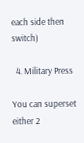each side then switch)

  4. Military Press

You can superset either 2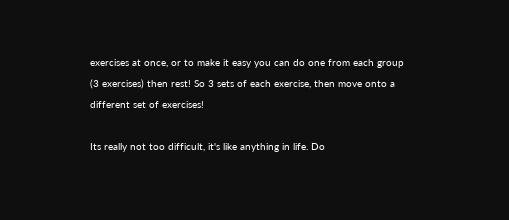exercises at once, or to make it easy you can do one from each group (3 exercises) then rest! So 3 sets of each exercise, then move onto a different set of exercises!

Its really not too difficult, it's like anything in life. Do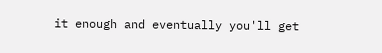it enough and eventually you'll get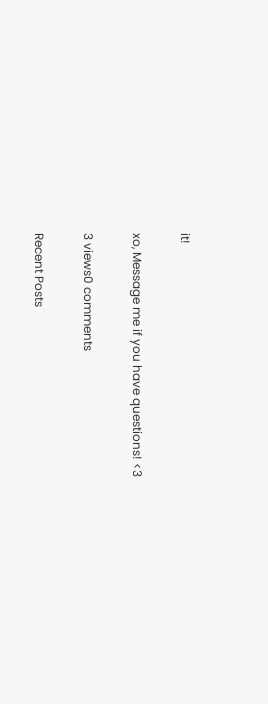it!

xo, Message me if you have questions! <3

3 views0 comments

Recent Posts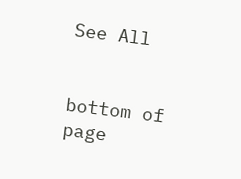See All


bottom of page